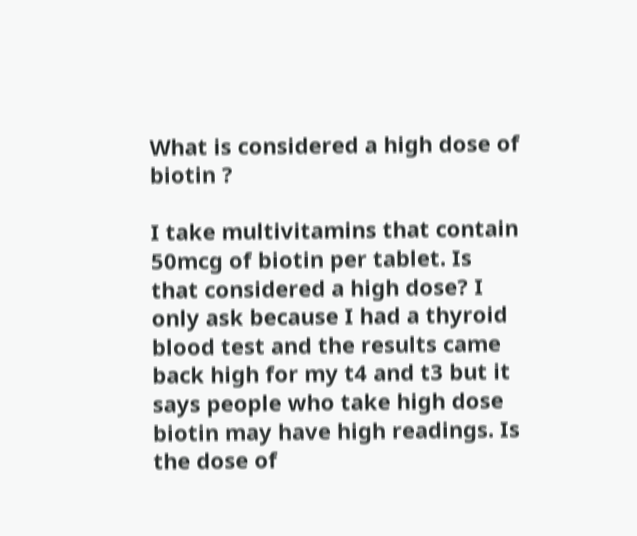What is considered a high dose of biotin ?

I take multivitamins that contain 50mcg of biotin per tablet. Is that considered a high dose? I only ask because I had a thyroid blood test and the results came back high for my t4 and t3 but it says people who take high dose biotin may have high readings. Is the dose of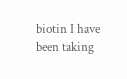biotin I have been taking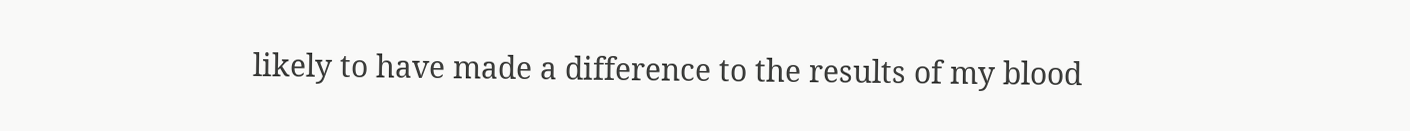likely to have made a difference to the results of my blood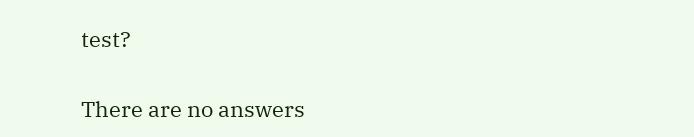test?

There are no answers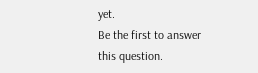yet.
Be the first to answer this question.